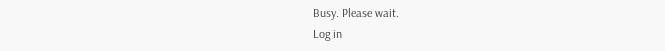Busy. Please wait.
Log in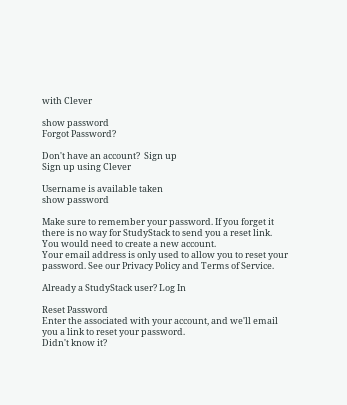with Clever

show password
Forgot Password?

Don't have an account?  Sign up
Sign up using Clever

Username is available taken
show password

Make sure to remember your password. If you forget it there is no way for StudyStack to send you a reset link. You would need to create a new account.
Your email address is only used to allow you to reset your password. See our Privacy Policy and Terms of Service.

Already a StudyStack user? Log In

Reset Password
Enter the associated with your account, and we'll email you a link to reset your password.
Didn't know it?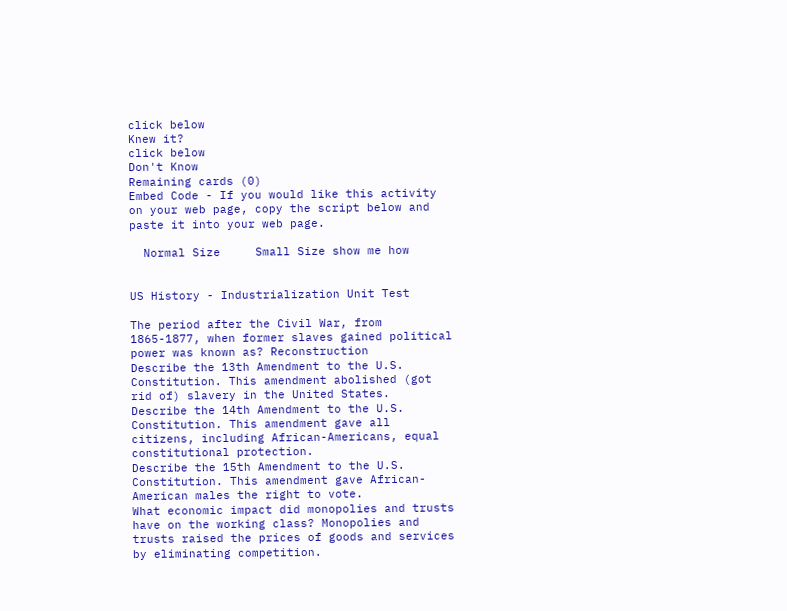click below
Knew it?
click below
Don't Know
Remaining cards (0)
Embed Code - If you would like this activity on your web page, copy the script below and paste it into your web page.

  Normal Size     Small Size show me how


US History - Industrialization Unit Test

The period after the Civil War, from 1865-1877, when former slaves gained political power was known as? Reconstruction
Describe the 13th Amendment to the U.S. Constitution. This amendment abolished (got rid of) slavery in the United States.
Describe the 14th Amendment to the U.S. Constitution. This amendment gave all citizens, including African-Americans, equal constitutional protection.
Describe the 15th Amendment to the U.S. Constitution. This amendment gave African-American males the right to vote.
What economic impact did monopolies and trusts have on the working class? Monopolies and trusts raised the prices of goods and services by eliminating competition.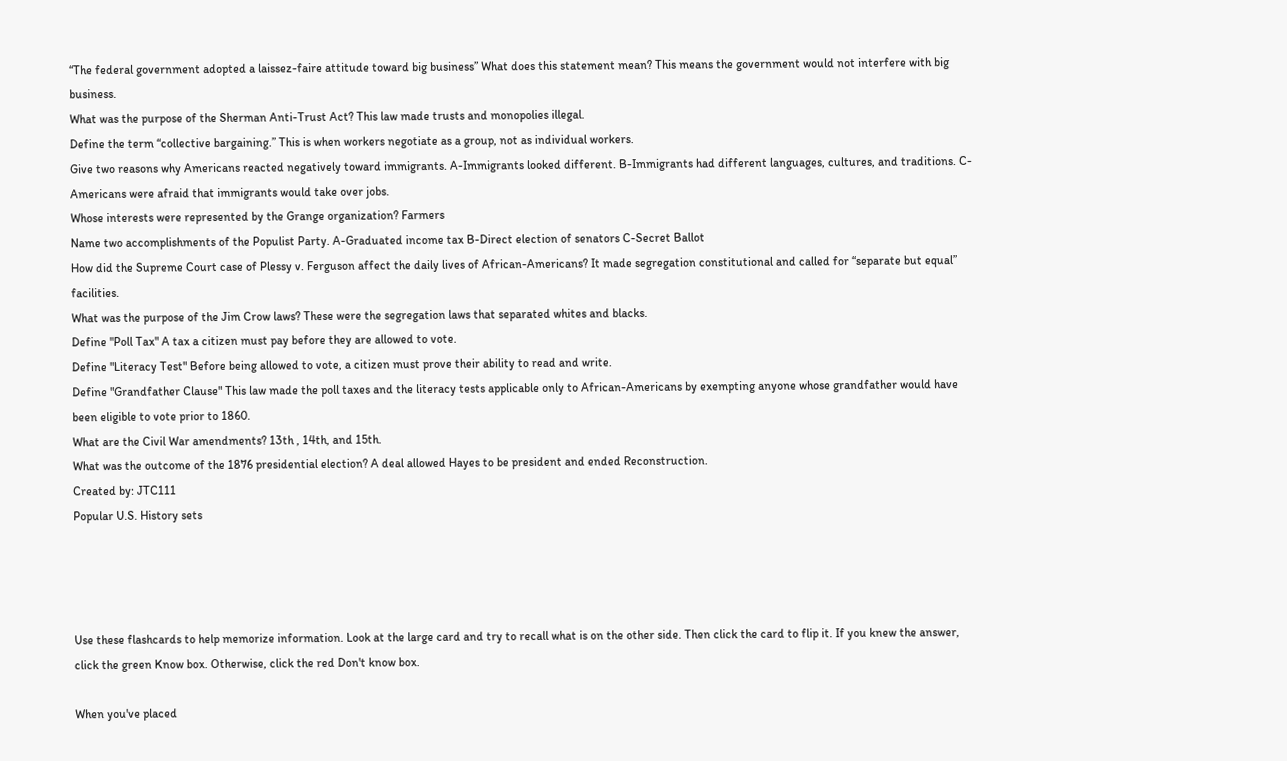“The federal government adopted a laissez-faire attitude toward big business” What does this statement mean? This means the government would not interfere with big business.
What was the purpose of the Sherman Anti-Trust Act? This law made trusts and monopolies illegal.
Define the term “collective bargaining.” This is when workers negotiate as a group, not as individual workers.
Give two reasons why Americans reacted negatively toward immigrants. A-Immigrants looked different. B-Immigrants had different languages, cultures, and traditions. C-Americans were afraid that immigrants would take over jobs.
Whose interests were represented by the Grange organization? Farmers
Name two accomplishments of the Populist Party. A-Graduated income tax B-Direct election of senators C-Secret Ballot
How did the Supreme Court case of Plessy v. Ferguson affect the daily lives of African-Americans? It made segregation constitutional and called for “separate but equal” facilities.
What was the purpose of the Jim Crow laws? These were the segregation laws that separated whites and blacks.
Define "Poll Tax" A tax a citizen must pay before they are allowed to vote.
Define "Literacy Test" Before being allowed to vote, a citizen must prove their ability to read and write.
Define "Grandfather Clause" This law made the poll taxes and the literacy tests applicable only to African-Americans by exempting anyone whose grandfather would have been eligible to vote prior to 1860.
What are the Civil War amendments? 13th , 14th, and 15th.
What was the outcome of the 1876 presidential election? A deal allowed Hayes to be president and ended Reconstruction.
Created by: JTC111
Popular U.S. History sets




Use these flashcards to help memorize information. Look at the large card and try to recall what is on the other side. Then click the card to flip it. If you knew the answer, click the green Know box. Otherwise, click the red Don't know box.

When you've placed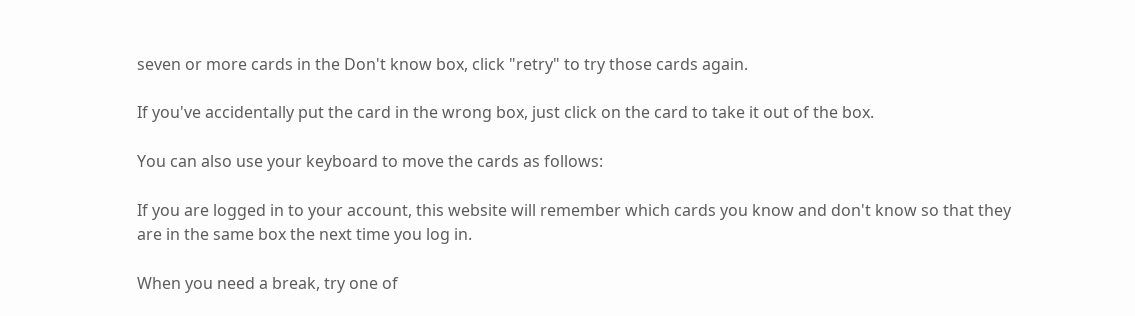seven or more cards in the Don't know box, click "retry" to try those cards again.

If you've accidentally put the card in the wrong box, just click on the card to take it out of the box.

You can also use your keyboard to move the cards as follows:

If you are logged in to your account, this website will remember which cards you know and don't know so that they are in the same box the next time you log in.

When you need a break, try one of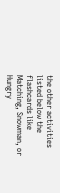the other activities listed below the flashcards like Matching, Snowman, or Hungry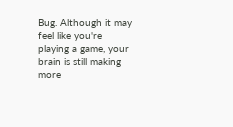Bug. Although it may feel like you're playing a game, your brain is still making more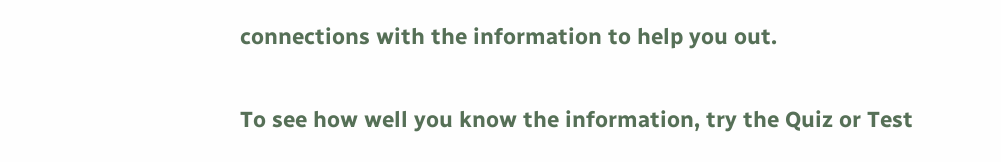connections with the information to help you out.

To see how well you know the information, try the Quiz or Test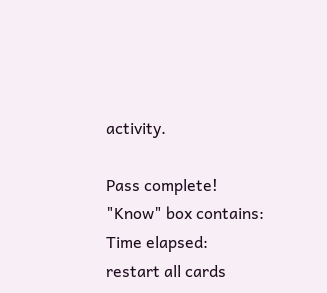activity.

Pass complete!
"Know" box contains:
Time elapsed:
restart all cards